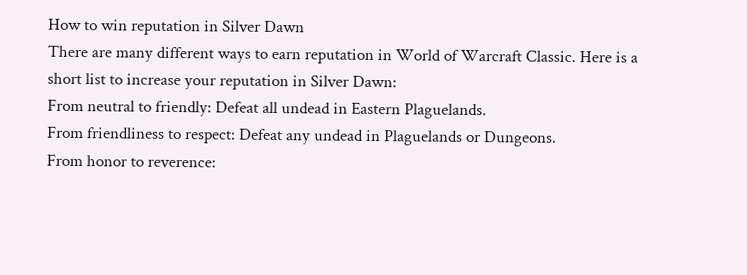How to win reputation in Silver Dawn
There are many different ways to earn reputation in World of Warcraft Classic. Here is a short list to increase your reputation in Silver Dawn:
From neutral to friendly: Defeat all undead in Eastern Plaguelands.
From friendliness to respect: Defeat any undead in Plaguelands or Dungeons.
From honor to reverence: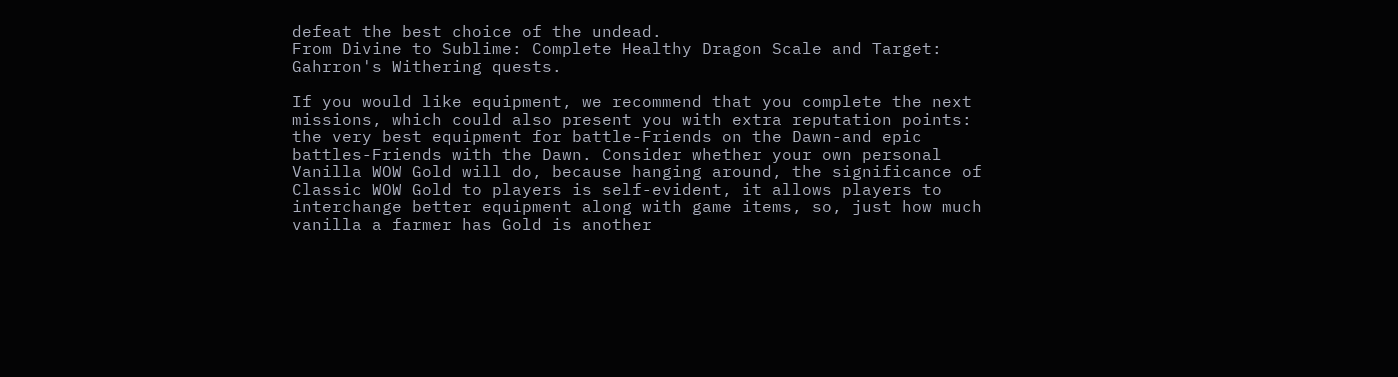defeat the best choice of the undead.
From Divine to Sublime: Complete Healthy Dragon Scale and Target: Gahrron's Withering quests.

If you would like equipment, we recommend that you complete the next missions, which could also present you with extra reputation points: the very best equipment for battle-Friends on the Dawn-and epic battles-Friends with the Dawn. Consider whether your own personal Vanilla WOW Gold will do, because hanging around, the significance of Classic WOW Gold to players is self-evident, it allows players to interchange better equipment along with game items, so, just how much vanilla a farmer has Gold is another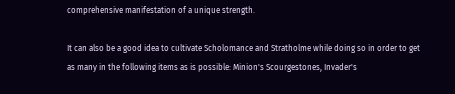comprehensive manifestation of a unique strength.

It can also be a good idea to cultivate Scholomance and Stratholme while doing so in order to get as many in the following items as is possible: Minion's Scourgestones, Invader's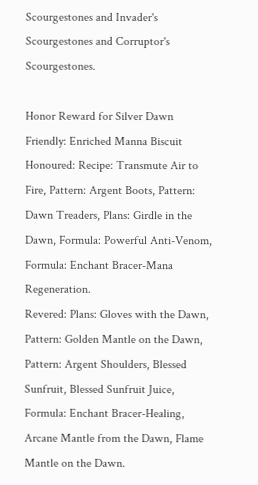Scourgestones and Invader's Scourgestones and Corruptor's Scourgestones.

Honor Reward for Silver Dawn
Friendly: Enriched Manna Biscuit
Honoured: Recipe: Transmute Air to Fire, Pattern: Argent Boots, Pattern: Dawn Treaders, Plans: Girdle in the Dawn, Formula: Powerful Anti-Venom, Formula: Enchant Bracer-Mana Regeneration.
Revered: Plans: Gloves with the Dawn, Pattern: Golden Mantle on the Dawn, Pattern: Argent Shoulders, Blessed Sunfruit, Blessed Sunfruit Juice, Formula: Enchant Bracer-Healing, Arcane Mantle from the Dawn, Flame Mantle on the Dawn.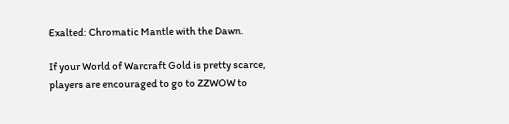Exalted: Chromatic Mantle with the Dawn.

If your World of Warcraft Gold is pretty scarce, players are encouraged to go to ZZWOW to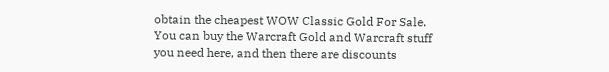obtain the cheapest WOW Classic Gold For Sale. You can buy the Warcraft Gold and Warcraft stuff you need here, and then there are discounts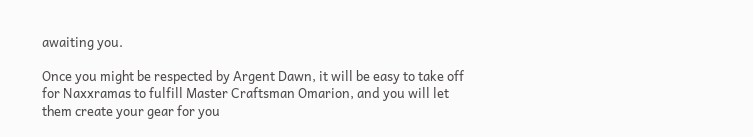awaiting you.

Once you might be respected by Argent Dawn, it will be easy to take off for Naxxramas to fulfill Master Craftsman Omarion, and you will let them create your gear for you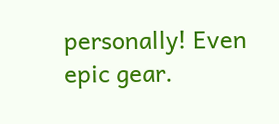personally! Even epic gear.